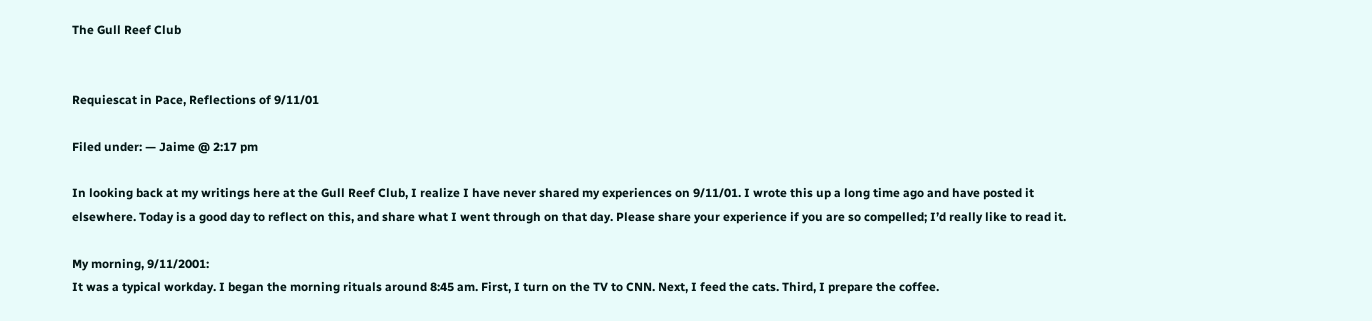The Gull Reef Club


Requiescat in Pace, Reflections of 9/11/01

Filed under: — Jaime @ 2:17 pm

In looking back at my writings here at the Gull Reef Club, I realize I have never shared my experiences on 9/11/01. I wrote this up a long time ago and have posted it elsewhere. Today is a good day to reflect on this, and share what I went through on that day. Please share your experience if you are so compelled; I’d really like to read it.

My morning, 9/11/2001:
It was a typical workday. I began the morning rituals around 8:45 am. First, I turn on the TV to CNN. Next, I feed the cats. Third, I prepare the coffee.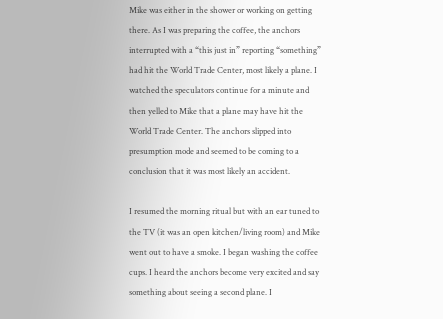Mike was either in the shower or working on getting there. As I was preparing the coffee, the anchors interrupted with a “this just in” reporting “something” had hit the World Trade Center, most likely a plane. I watched the speculators continue for a minute and then yelled to Mike that a plane may have hit the World Trade Center. The anchors slipped into presumption mode and seemed to be coming to a conclusion that it was most likely an accident.

I resumed the morning ritual but with an ear tuned to the TV (it was an open kitchen/living room) and Mike went out to have a smoke. I began washing the coffee cups. I heard the anchors become very excited and say something about seeing a second plane. I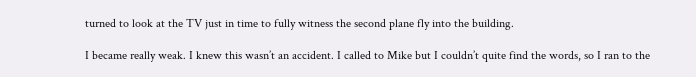turned to look at the TV just in time to fully witness the second plane fly into the building.

I became really weak. I knew this wasn’t an accident. I called to Mike but I couldn’t quite find the words, so I ran to the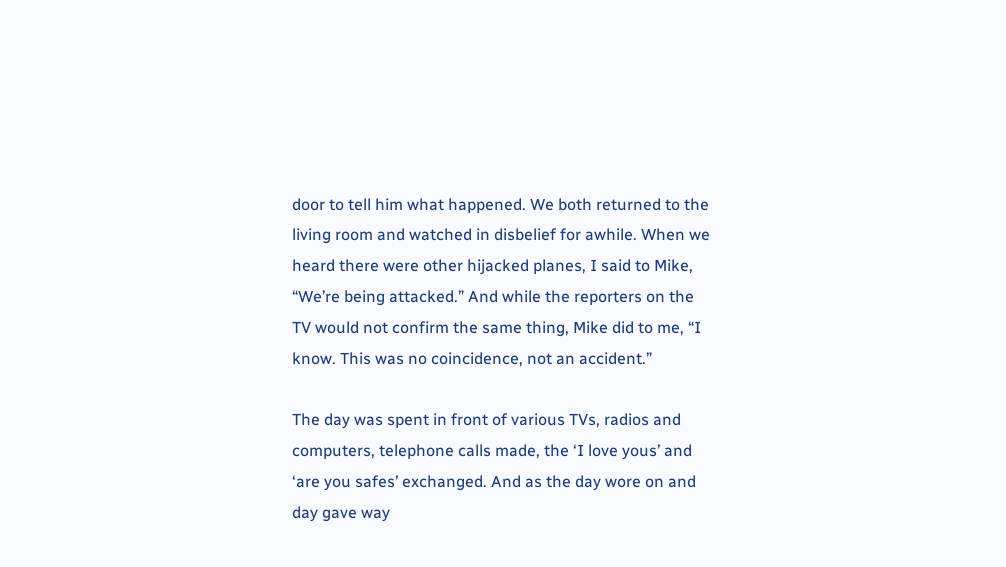door to tell him what happened. We both returned to the living room and watched in disbelief for awhile. When we heard there were other hijacked planes, I said to Mike, “We’re being attacked.” And while the reporters on the TV would not confirm the same thing, Mike did to me, “I know. This was no coincidence, not an accident.”

The day was spent in front of various TVs, radios and computers, telephone calls made, the ‘I love yous’ and ‘are you safes’ exchanged. And as the day wore on and day gave way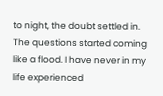to night, the doubt settled in. The questions started coming like a flood. I have never in my life experienced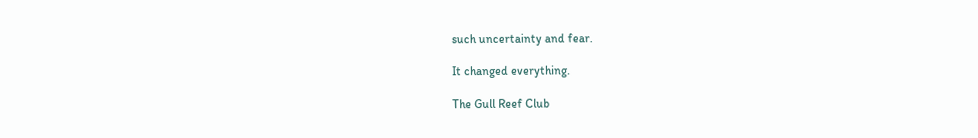such uncertainty and fear.

It changed everything.

The Gull Reef Club